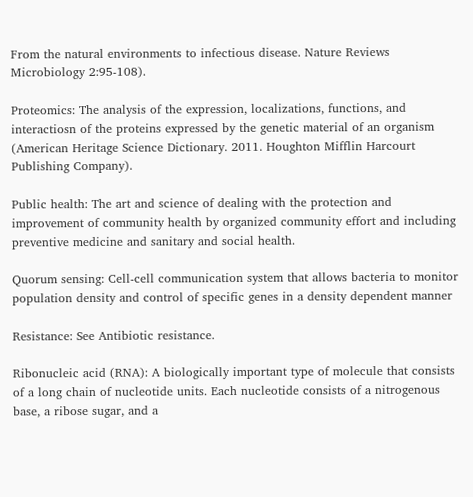From the natural environments to infectious disease. Nature Reviews Microbiology 2:95-108).

Proteomics: The analysis of the expression, localizations, functions, and interactiosn of the proteins expressed by the genetic material of an organism (American Heritage Science Dictionary. 2011. Houghton Mifflin Harcourt Publishing Company).

Public health: The art and science of dealing with the protection and improvement of community health by organized community effort and including preventive medicine and sanitary and social health.

Quorum sensing: Cell-cell communication system that allows bacteria to monitor population density and control of specific genes in a density dependent manner

Resistance: See Antibiotic resistance.

Ribonucleic acid (RNA): A biologically important type of molecule that consists of a long chain of nucleotide units. Each nucleotide consists of a nitrogenous base, a ribose sugar, and a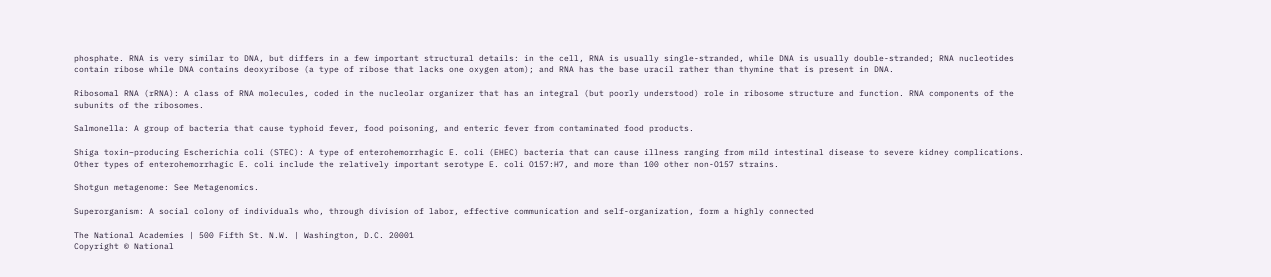phosphate. RNA is very similar to DNA, but differs in a few important structural details: in the cell, RNA is usually single-stranded, while DNA is usually double-stranded; RNA nucleotides contain ribose while DNA contains deoxyribose (a type of ribose that lacks one oxygen atom); and RNA has the base uracil rather than thymine that is present in DNA.

Ribosomal RNA (rRNA): A class of RNA molecules, coded in the nucleolar organizer that has an integral (but poorly understood) role in ribosome structure and function. RNA components of the subunits of the ribosomes.

Salmonella: A group of bacteria that cause typhoid fever, food poisoning, and enteric fever from contaminated food products.

Shiga toxin–producing Escherichia coli (STEC): A type of enterohemorrhagic E. coli (EHEC) bacteria that can cause illness ranging from mild intestinal disease to severe kidney complications. Other types of enterohemorrhagic E. coli include the relatively important serotype E. coli O157:H7, and more than 100 other non-O157 strains.

Shotgun metagenome: See Metagenomics.

Superorganism: A social colony of individuals who, through division of labor, effective communication and self-organization, form a highly connected

The National Academies | 500 Fifth St. N.W. | Washington, D.C. 20001
Copyright © National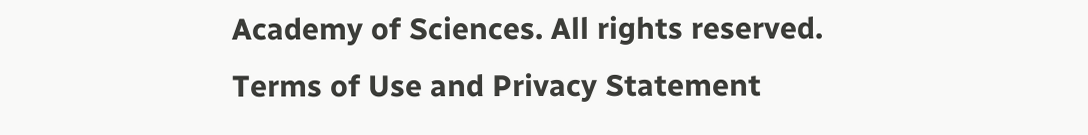Academy of Sciences. All rights reserved.
Terms of Use and Privacy Statement